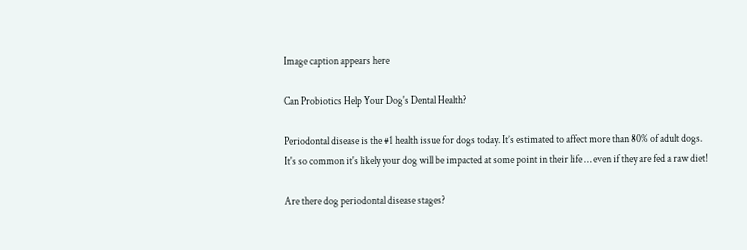Image caption appears here

Can Probiotics Help Your Dog's Dental Health?

Periodontal disease is the #1 health issue for dogs today. It’s estimated to affect more than 80% of adult dogs. It's so common it's likely your dog will be impacted at some point in their life … even if they are fed a raw diet!

Are there dog periodontal disease stages?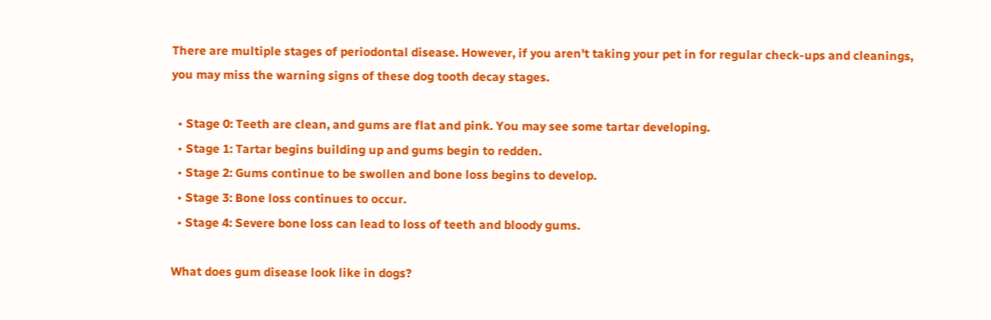There are multiple stages of periodontal disease. However, if you aren't taking your pet in for regular check-ups and cleanings, you may miss the warning signs of these dog tooth decay stages.

  • Stage 0: Teeth are clean, and gums are flat and pink. You may see some tartar developing.
  • Stage 1: Tartar begins building up and gums begin to redden.
  • Stage 2: Gums continue to be swollen and bone loss begins to develop.
  • Stage 3: Bone loss continues to occur.
  • Stage 4: Severe bone loss can lead to loss of teeth and bloody gums.

What does gum disease look like in dogs?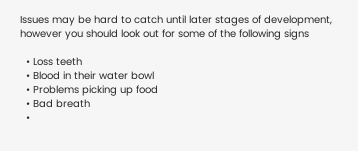Issues may be hard to catch until later stages of development, however you should look out for some of the following signs

  • Loss teeth
  • Blood in their water bowl
  • Problems picking up food
  • Bad breath
  •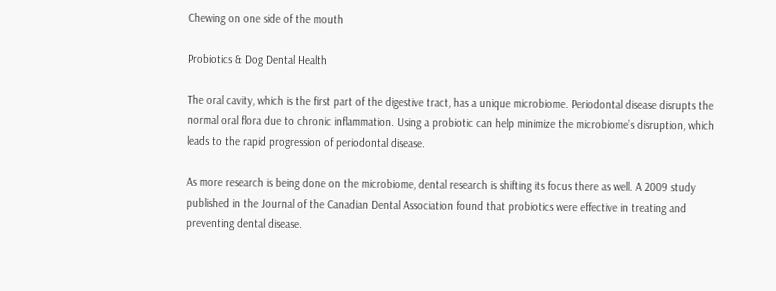Chewing on one side of the mouth

Probiotics & Dog Dental Health

The oral cavity, which is the first part of the digestive tract, has a unique microbiome. Periodontal disease disrupts the normal oral flora due to chronic inflammation. Using a probiotic can help minimize the microbiome’s disruption, which leads to the rapid progression of periodontal disease.

As more research is being done on the microbiome, dental research is shifting its focus there as well. A 2009 study published in the Journal of the Canadian Dental Association found that probiotics were effective in treating and preventing dental disease.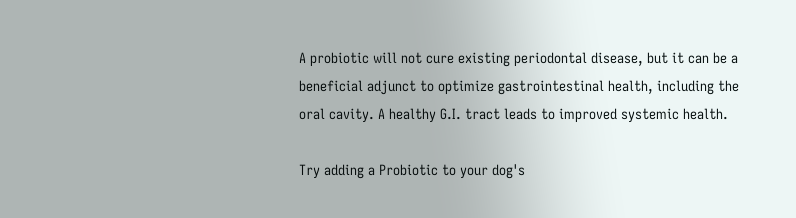A probiotic will not cure existing periodontal disease, but it can be a beneficial adjunct to optimize gastrointestinal health, including the oral cavity. A healthy G.I. tract leads to improved systemic health.

Try adding a Probiotic to your dog's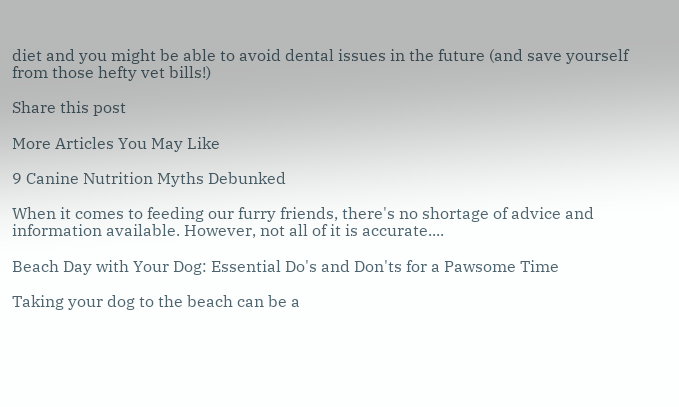diet and you might be able to avoid dental issues in the future (and save yourself from those hefty vet bills!)

Share this post

More Articles You May Like

9 Canine Nutrition Myths Debunked

When it comes to feeding our furry friends, there's no shortage of advice and information available. However, not all of it is accurate....

Beach Day with Your Dog: Essential Do's and Don'ts for a Pawsome Time

Taking your dog to the beach can be a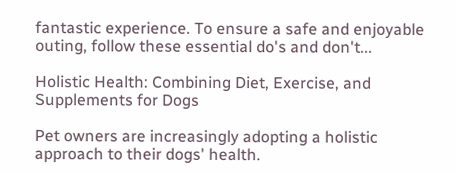fantastic experience. To ensure a safe and enjoyable outing, follow these essential do's and don't...

Holistic Health: Combining Diet, Exercise, and Supplements for Dogs

Pet owners are increasingly adopting a holistic approach to their dogs' health.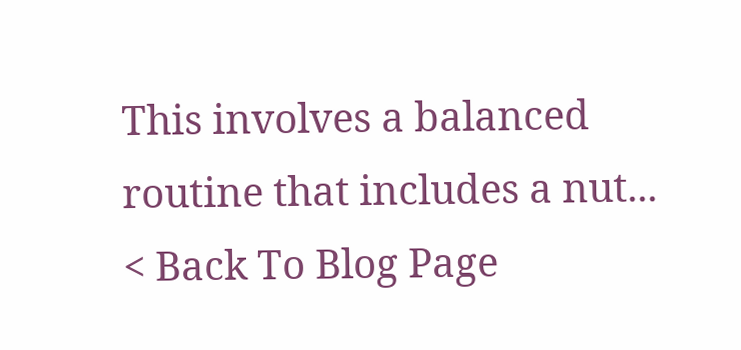This involves a balanced routine that includes a nut...
< Back To Blog Page